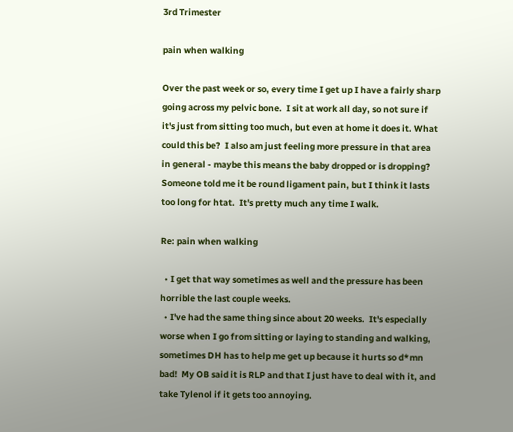3rd Trimester

pain when walking

Over the past week or so, every time I get up I have a fairly sharp going across my pelvic bone.  I sit at work all day, so not sure if it's just from sitting too much, but even at home it does it. What could this be?  I also am just feeling more pressure in that area in general - maybe this means the baby dropped or is dropping?  Someone told me it be round ligament pain, but I think it lasts too long for htat.  It's pretty much any time I walk.

Re: pain when walking

  • I get that way sometimes as well and the pressure has been horrible the last couple weeks.
  • I've had the same thing since about 20 weeks.  It's especially worse when I go from sitting or laying to standing and walking, sometimes DH has to help me get up because it hurts so d*mn bad!  My OB said it is RLP and that I just have to deal with it, and take Tylenol if it gets too annoying.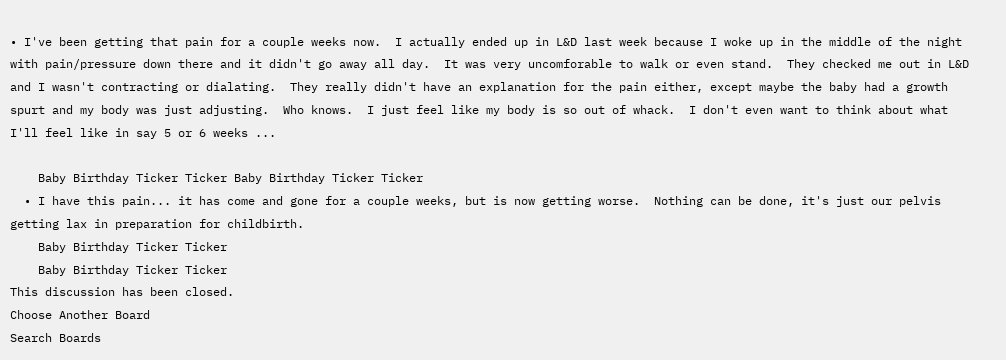• I've been getting that pain for a couple weeks now.  I actually ended up in L&D last week because I woke up in the middle of the night with pain/pressure down there and it didn't go away all day.  It was very uncomforable to walk or even stand.  They checked me out in L&D and I wasn't contracting or dialating.  They really didn't have an explanation for the pain either, except maybe the baby had a growth spurt and my body was just adjusting.  Who knows.  I just feel like my body is so out of whack.  I don't even want to think about what I'll feel like in say 5 or 6 weeks ...

    Baby Birthday Ticker Ticker Baby Birthday Ticker Ticker
  • I have this pain... it has come and gone for a couple weeks, but is now getting worse.  Nothing can be done, it's just our pelvis getting lax in preparation for childbirth.
    Baby Birthday Ticker Ticker
    Baby Birthday Ticker Ticker
This discussion has been closed.
Choose Another Board
Search Boards